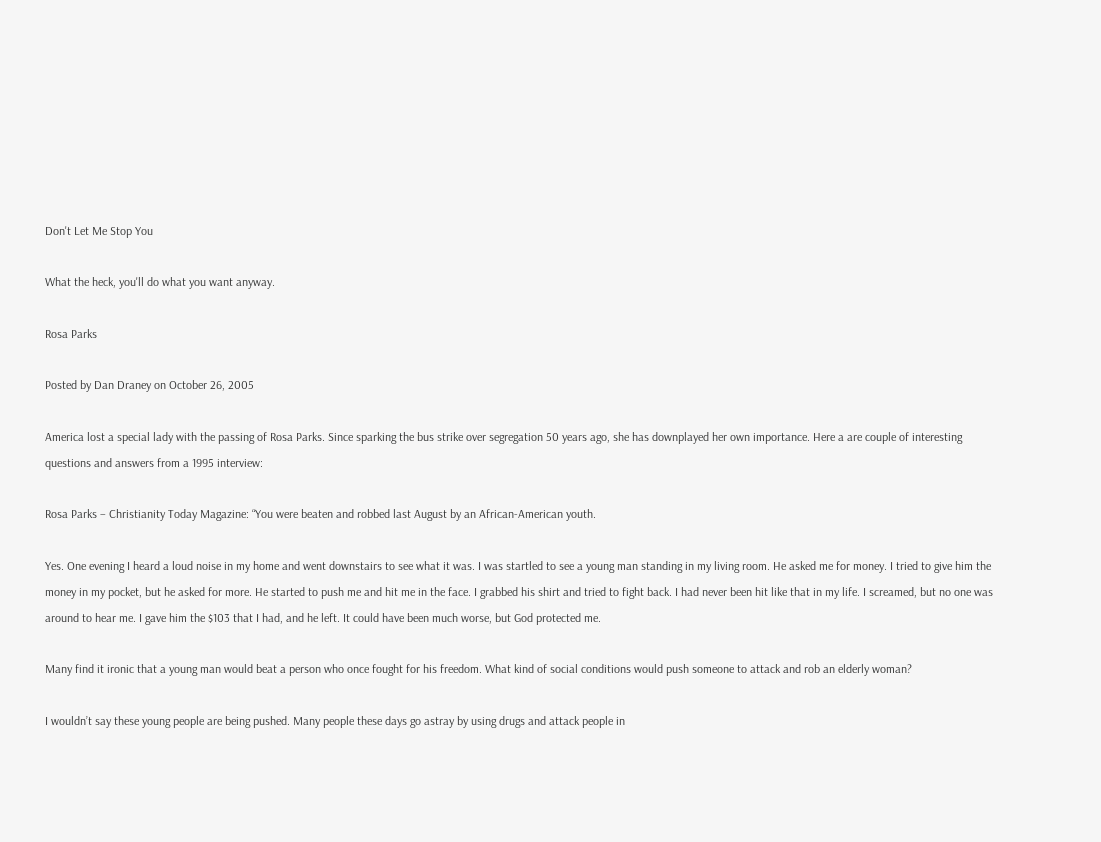Don't Let Me Stop You

What the heck, you'll do what you want anyway.

Rosa Parks

Posted by Dan Draney on October 26, 2005

America lost a special lady with the passing of Rosa Parks. Since sparking the bus strike over segregation 50 years ago, she has downplayed her own importance. Here a are couple of interesting questions and answers from a 1995 interview:

Rosa Parks – Christianity Today Magazine: “You were beaten and robbed last August by an African-American youth.

Yes. One evening I heard a loud noise in my home and went downstairs to see what it was. I was startled to see a young man standing in my living room. He asked me for money. I tried to give him the money in my pocket, but he asked for more. He started to push me and hit me in the face. I grabbed his shirt and tried to fight back. I had never been hit like that in my life. I screamed, but no one was around to hear me. I gave him the $103 that I had, and he left. It could have been much worse, but God protected me.

Many find it ironic that a young man would beat a person who once fought for his freedom. What kind of social conditions would push someone to attack and rob an elderly woman?

I wouldn’t say these young people are being pushed. Many people these days go astray by using drugs and attack people in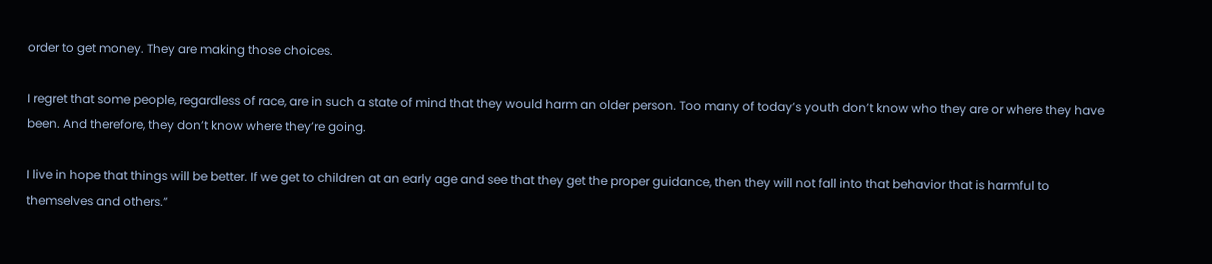order to get money. They are making those choices.

I regret that some people, regardless of race, are in such a state of mind that they would harm an older person. Too many of today’s youth don’t know who they are or where they have been. And therefore, they don’t know where they’re going.

I live in hope that things will be better. If we get to children at an early age and see that they get the proper guidance, then they will not fall into that behavior that is harmful to themselves and others.”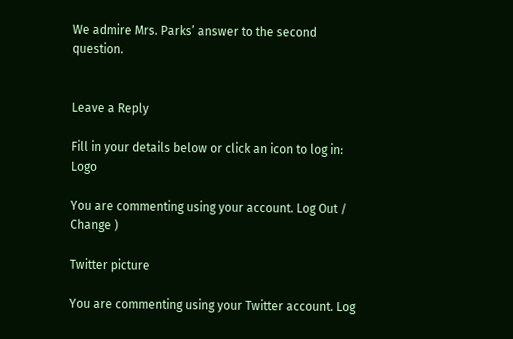We admire Mrs. Parks’ answer to the second question.


Leave a Reply

Fill in your details below or click an icon to log in: Logo

You are commenting using your account. Log Out / Change )

Twitter picture

You are commenting using your Twitter account. Log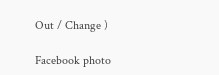Out / Change )

Facebook photo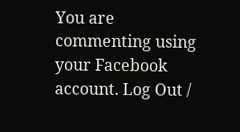You are commenting using your Facebook account. Log Out /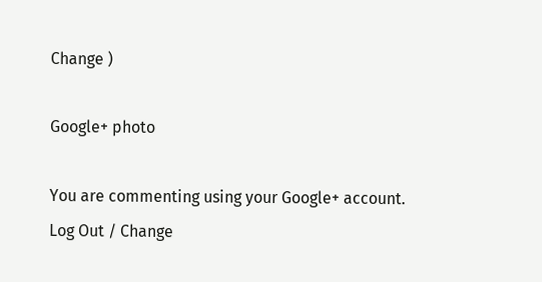Change )

Google+ photo

You are commenting using your Google+ account. Log Out / Change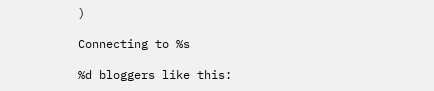)

Connecting to %s

%d bloggers like this: